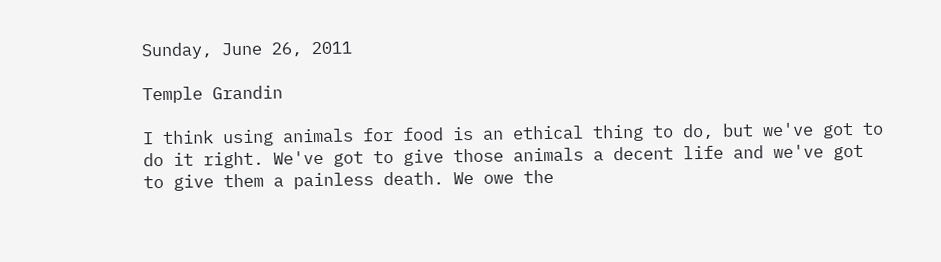Sunday, June 26, 2011

Temple Grandin

I think using animals for food is an ethical thing to do, but we've got to do it right. We've got to give those animals a decent life and we've got to give them a painless death. We owe the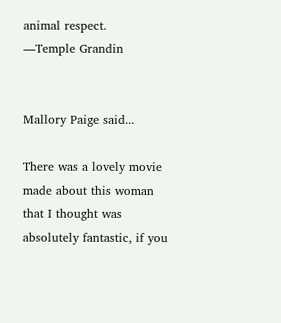animal respect.
—Temple Grandin


Mallory Paige said...

There was a lovely movie made about this woman that I thought was absolutely fantastic, if you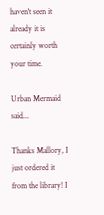haven't seen it already it is certainly worth your time.

Urban Mermaid said...

Thanks Mallory, I just ordered it from the library! I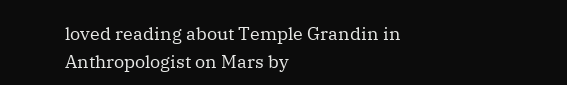loved reading about Temple Grandin in Anthropologist on Mars by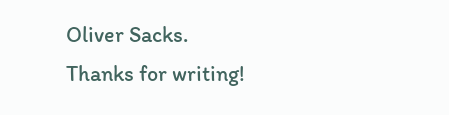Oliver Sacks.
Thanks for writing!